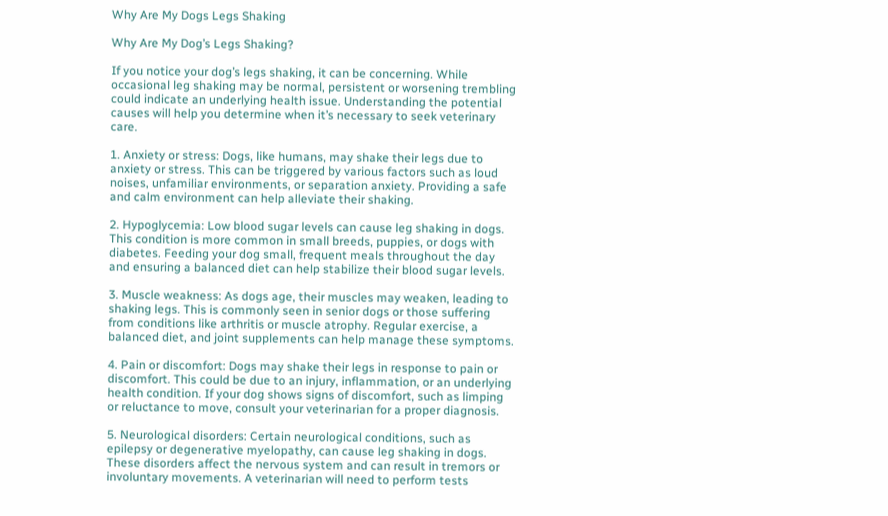Why Are My Dogs Legs Shaking

Why Are My Dog’s Legs Shaking?

If you notice your dog’s legs shaking, it can be concerning. While occasional leg shaking may be normal, persistent or worsening trembling could indicate an underlying health issue. Understanding the potential causes will help you determine when it’s necessary to seek veterinary care.

1. Anxiety or stress: Dogs, like humans, may shake their legs due to anxiety or stress. This can be triggered by various factors such as loud noises, unfamiliar environments, or separation anxiety. Providing a safe and calm environment can help alleviate their shaking.

2. Hypoglycemia: Low blood sugar levels can cause leg shaking in dogs. This condition is more common in small breeds, puppies, or dogs with diabetes. Feeding your dog small, frequent meals throughout the day and ensuring a balanced diet can help stabilize their blood sugar levels.

3. Muscle weakness: As dogs age, their muscles may weaken, leading to shaking legs. This is commonly seen in senior dogs or those suffering from conditions like arthritis or muscle atrophy. Regular exercise, a balanced diet, and joint supplements can help manage these symptoms.

4. Pain or discomfort: Dogs may shake their legs in response to pain or discomfort. This could be due to an injury, inflammation, or an underlying health condition. If your dog shows signs of discomfort, such as limping or reluctance to move, consult your veterinarian for a proper diagnosis.

5. Neurological disorders: Certain neurological conditions, such as epilepsy or degenerative myelopathy, can cause leg shaking in dogs. These disorders affect the nervous system and can result in tremors or involuntary movements. A veterinarian will need to perform tests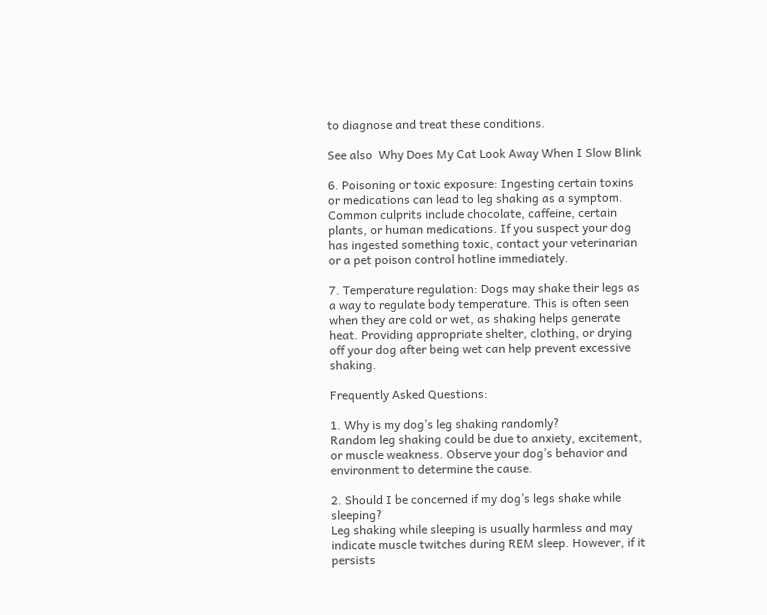to diagnose and treat these conditions.

See also  Why Does My Cat Look Away When I Slow Blink

6. Poisoning or toxic exposure: Ingesting certain toxins or medications can lead to leg shaking as a symptom. Common culprits include chocolate, caffeine, certain plants, or human medications. If you suspect your dog has ingested something toxic, contact your veterinarian or a pet poison control hotline immediately.

7. Temperature regulation: Dogs may shake their legs as a way to regulate body temperature. This is often seen when they are cold or wet, as shaking helps generate heat. Providing appropriate shelter, clothing, or drying off your dog after being wet can help prevent excessive shaking.

Frequently Asked Questions:

1. Why is my dog’s leg shaking randomly?
Random leg shaking could be due to anxiety, excitement, or muscle weakness. Observe your dog’s behavior and environment to determine the cause.

2. Should I be concerned if my dog’s legs shake while sleeping?
Leg shaking while sleeping is usually harmless and may indicate muscle twitches during REM sleep. However, if it persists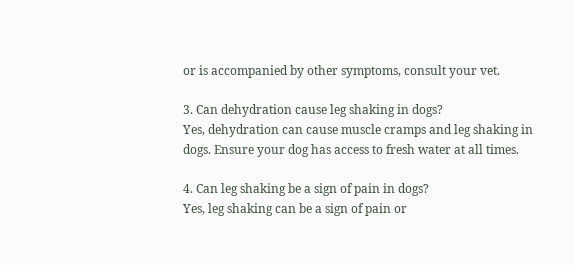or is accompanied by other symptoms, consult your vet.

3. Can dehydration cause leg shaking in dogs?
Yes, dehydration can cause muscle cramps and leg shaking in dogs. Ensure your dog has access to fresh water at all times.

4. Can leg shaking be a sign of pain in dogs?
Yes, leg shaking can be a sign of pain or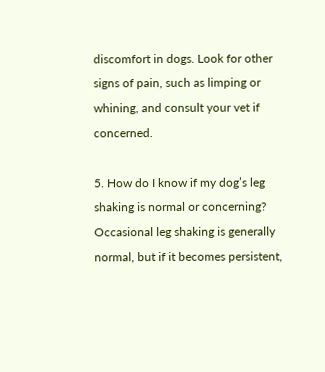discomfort in dogs. Look for other signs of pain, such as limping or whining, and consult your vet if concerned.

5. How do I know if my dog’s leg shaking is normal or concerning?
Occasional leg shaking is generally normal, but if it becomes persistent,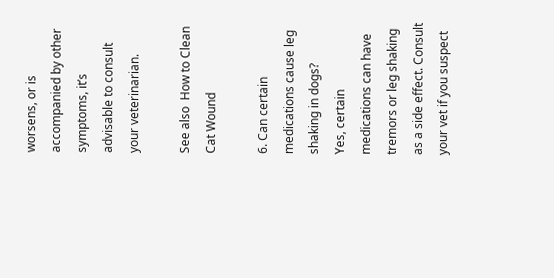worsens, or is accompanied by other symptoms, it’s advisable to consult your veterinarian.

See also  How to Clean Cat Wound

6. Can certain medications cause leg shaking in dogs?
Yes, certain medications can have tremors or leg shaking as a side effect. Consult your vet if you suspect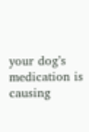your dog’s medication is causing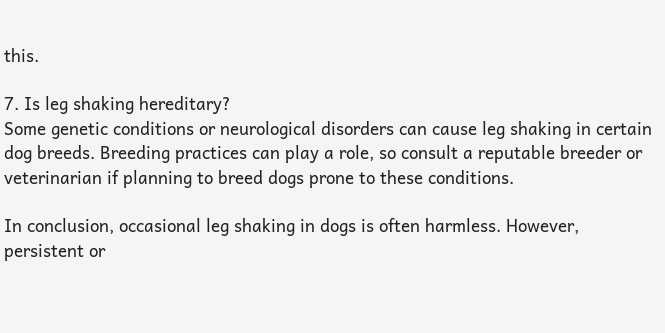this.

7. Is leg shaking hereditary?
Some genetic conditions or neurological disorders can cause leg shaking in certain dog breeds. Breeding practices can play a role, so consult a reputable breeder or veterinarian if planning to breed dogs prone to these conditions.

In conclusion, occasional leg shaking in dogs is often harmless. However, persistent or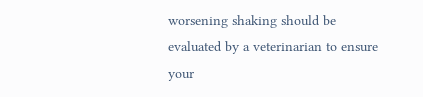worsening shaking should be evaluated by a veterinarian to ensure your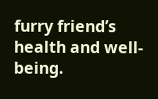furry friend’s health and well-being.